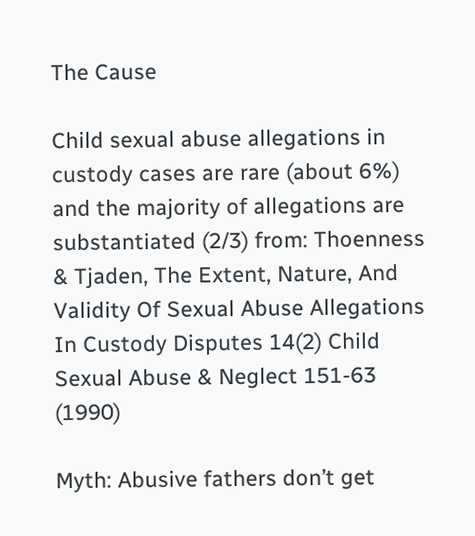The Cause

Child sexual abuse allegations in custody cases are rare (about 6%) and the majority of allegations are substantiated (2/3) from: Thoenness & Tjaden, The Extent, Nature, And Validity Of Sexual Abuse Allegations In Custody Disputes 14(2) Child Sexual Abuse & Neglect 151-63 (1990)

Myth: Abusive fathers don’t get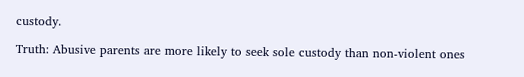custody.

Truth: Abusive parents are more likely to seek sole custody than non-violent ones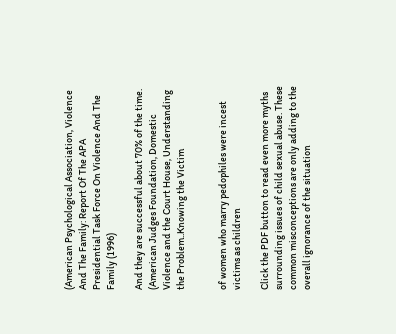(American Psychological Association, Violence And The Family: Report Of The APA Presidential Task Force On Violence And The Family (1996)

And they are successful about 70% of the time. (American Judges Foundation, Domestic Violence and the Court House, Understanding the Problem..Knowing the Victim


of women who marry pedophiles were incest victims as children

Click the PDF button to read even more myths surrounding issues of child sexual abuse. These common misconceptions are only adding to the overall ignorance of the situation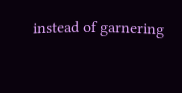instead of garnering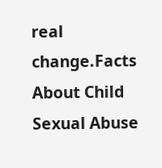real change.Facts About Child Sexual Abuse